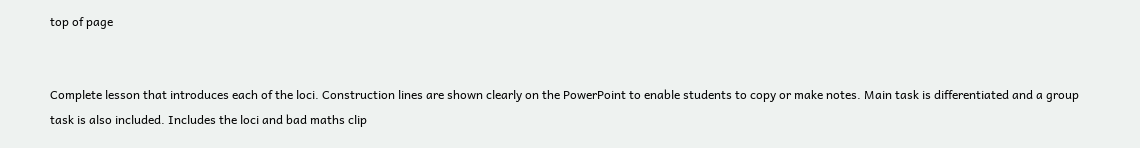top of page


Complete lesson that introduces each of the loci. Construction lines are shown clearly on the PowerPoint to enable students to copy or make notes. Main task is differentiated and a group task is also included. Includes the loci and bad maths clip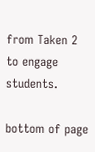from Taken 2 to engage students.

bottom of page